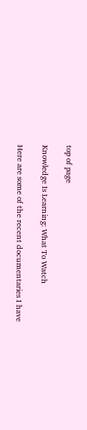top of page

Knowledge Is Learning: What To Watch

Here are some of the recent documentaries I have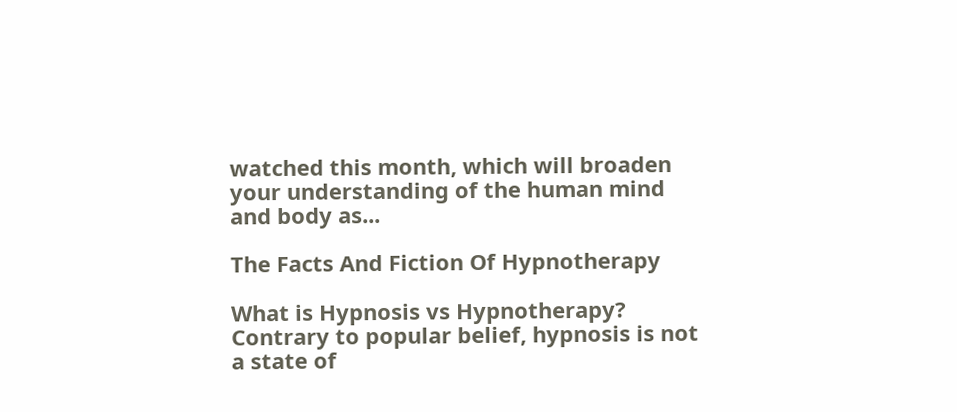watched this month, which will broaden your understanding of the human mind and body as...

The Facts And Fiction Of Hypnotherapy

What is Hypnosis vs Hypnotherapy? Contrary to popular belief, hypnosis is not a state of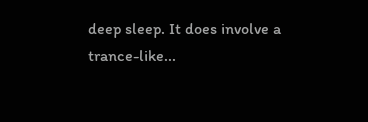deep sleep. It does involve a trance-like...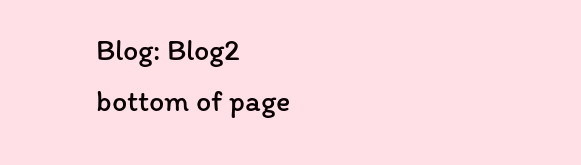Blog: Blog2
bottom of page